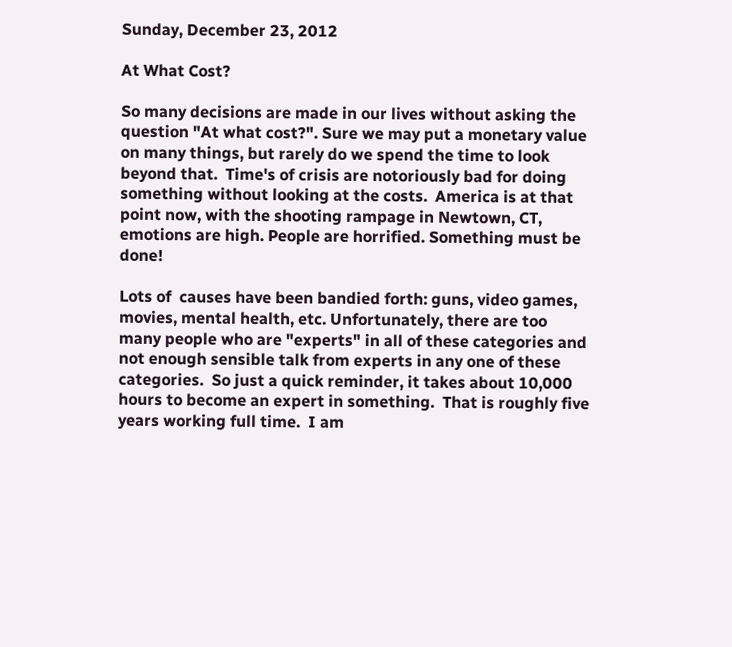Sunday, December 23, 2012

At What Cost?

So many decisions are made in our lives without asking the question "At what cost?". Sure we may put a monetary value on many things, but rarely do we spend the time to look beyond that.  Time's of crisis are notoriously bad for doing something without looking at the costs.  America is at that point now, with the shooting rampage in Newtown, CT, emotions are high. People are horrified. Something must be done!

Lots of  causes have been bandied forth: guns, video games, movies, mental health, etc. Unfortunately, there are too many people who are "experts" in all of these categories and not enough sensible talk from experts in any one of these categories.  So just a quick reminder, it takes about 10,000 hours to become an expert in something.  That is roughly five years working full time.  I am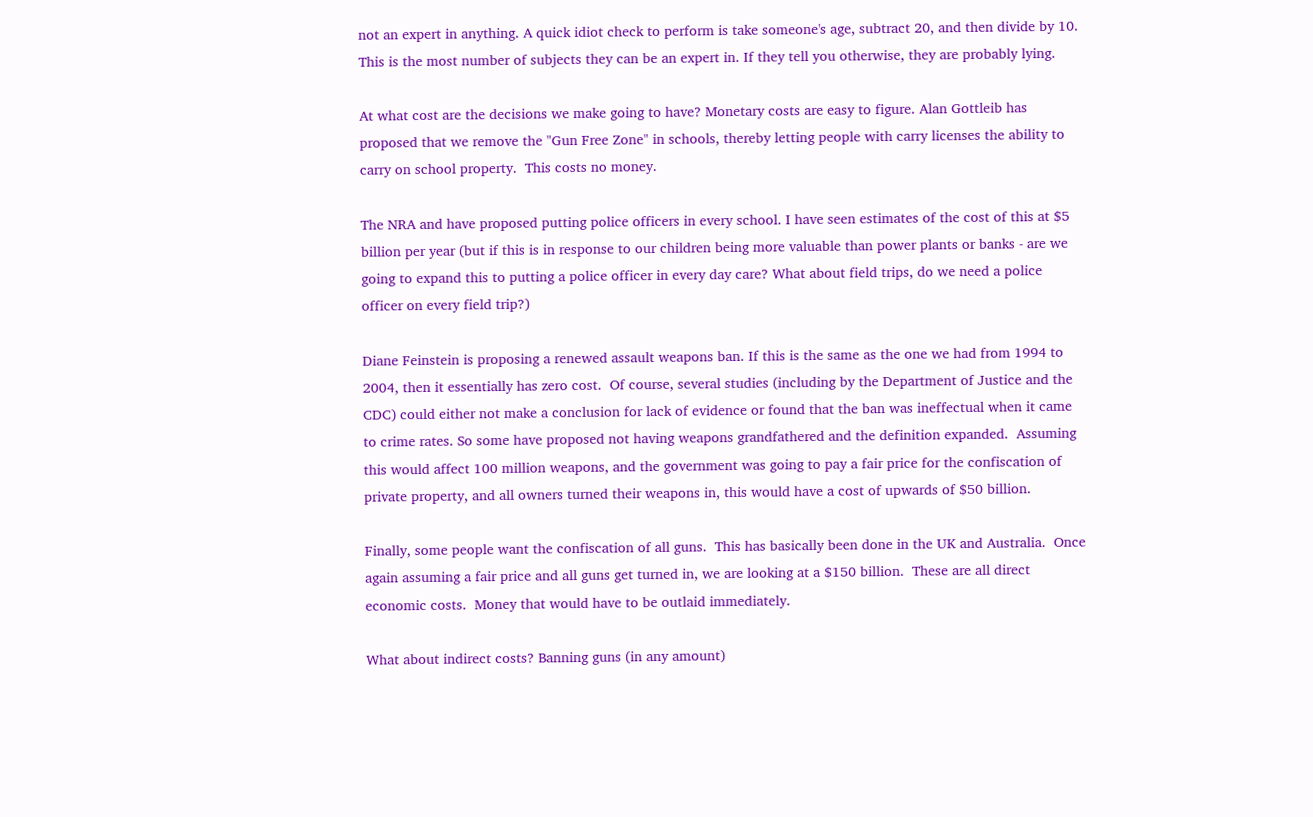not an expert in anything. A quick idiot check to perform is take someone's age, subtract 20, and then divide by 10.  This is the most number of subjects they can be an expert in. If they tell you otherwise, they are probably lying.

At what cost are the decisions we make going to have? Monetary costs are easy to figure. Alan Gottleib has proposed that we remove the "Gun Free Zone" in schools, thereby letting people with carry licenses the ability to carry on school property.  This costs no money.

The NRA and have proposed putting police officers in every school. I have seen estimates of the cost of this at $5 billion per year (but if this is in response to our children being more valuable than power plants or banks - are we going to expand this to putting a police officer in every day care? What about field trips, do we need a police officer on every field trip?)

Diane Feinstein is proposing a renewed assault weapons ban. If this is the same as the one we had from 1994 to 2004, then it essentially has zero cost.  Of course, several studies (including by the Department of Justice and the CDC) could either not make a conclusion for lack of evidence or found that the ban was ineffectual when it came to crime rates. So some have proposed not having weapons grandfathered and the definition expanded.  Assuming this would affect 100 million weapons, and the government was going to pay a fair price for the confiscation of private property, and all owners turned their weapons in, this would have a cost of upwards of $50 billion.

Finally, some people want the confiscation of all guns.  This has basically been done in the UK and Australia.  Once again assuming a fair price and all guns get turned in, we are looking at a $150 billion.  These are all direct economic costs.  Money that would have to be outlaid immediately.

What about indirect costs? Banning guns (in any amount)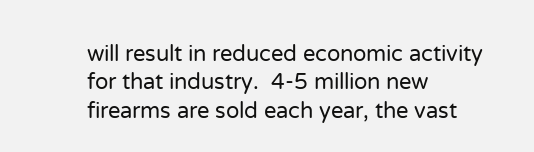will result in reduced economic activity for that industry.  4-5 million new firearms are sold each year, the vast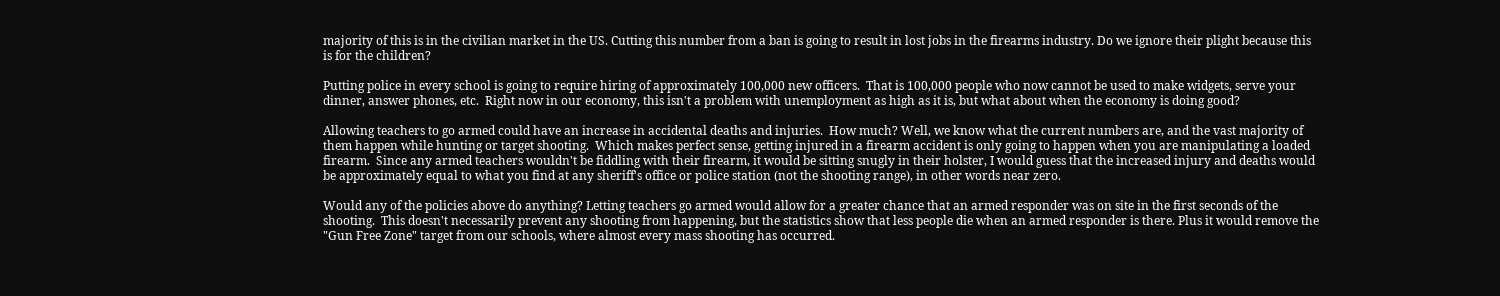majority of this is in the civilian market in the US. Cutting this number from a ban is going to result in lost jobs in the firearms industry. Do we ignore their plight because this is for the children?

Putting police in every school is going to require hiring of approximately 100,000 new officers.  That is 100,000 people who now cannot be used to make widgets, serve your dinner, answer phones, etc.  Right now in our economy, this isn't a problem with unemployment as high as it is, but what about when the economy is doing good?

Allowing teachers to go armed could have an increase in accidental deaths and injuries.  How much? Well, we know what the current numbers are, and the vast majority of them happen while hunting or target shooting.  Which makes perfect sense, getting injured in a firearm accident is only going to happen when you are manipulating a loaded firearm.  Since any armed teachers wouldn't be fiddling with their firearm, it would be sitting snugly in their holster, I would guess that the increased injury and deaths would be approximately equal to what you find at any sheriff's office or police station (not the shooting range), in other words near zero.

Would any of the policies above do anything? Letting teachers go armed would allow for a greater chance that an armed responder was on site in the first seconds of the shooting.  This doesn't necessarily prevent any shooting from happening, but the statistics show that less people die when an armed responder is there. Plus it would remove the "Gun Free Zone" target from our schools, where almost every mass shooting has occurred.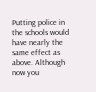Putting police in the schools would have nearly the same effect as above. Although now you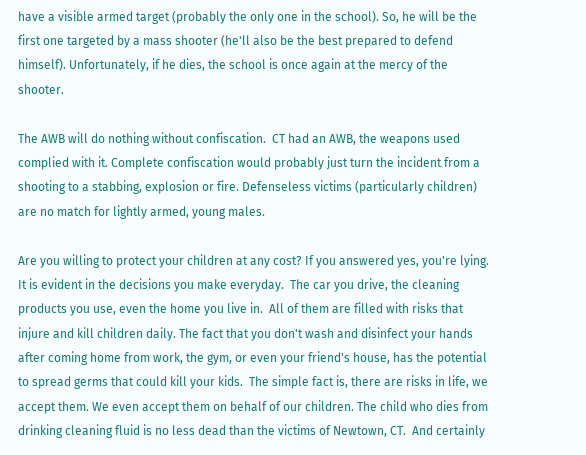have a visible armed target (probably the only one in the school). So, he will be the first one targeted by a mass shooter (he'll also be the best prepared to defend himself). Unfortunately, if he dies, the school is once again at the mercy of the shooter.

The AWB will do nothing without confiscation.  CT had an AWB, the weapons used complied with it. Complete confiscation would probably just turn the incident from a shooting to a stabbing, explosion or fire. Defenseless victims (particularly children) are no match for lightly armed, young males.

Are you willing to protect your children at any cost? If you answered yes, you're lying. It is evident in the decisions you make everyday.  The car you drive, the cleaning products you use, even the home you live in.  All of them are filled with risks that injure and kill children daily. The fact that you don't wash and disinfect your hands after coming home from work, the gym, or even your friend's house, has the potential to spread germs that could kill your kids.  The simple fact is, there are risks in life, we accept them. We even accept them on behalf of our children. The child who dies from drinking cleaning fluid is no less dead than the victims of Newtown, CT.  And certainly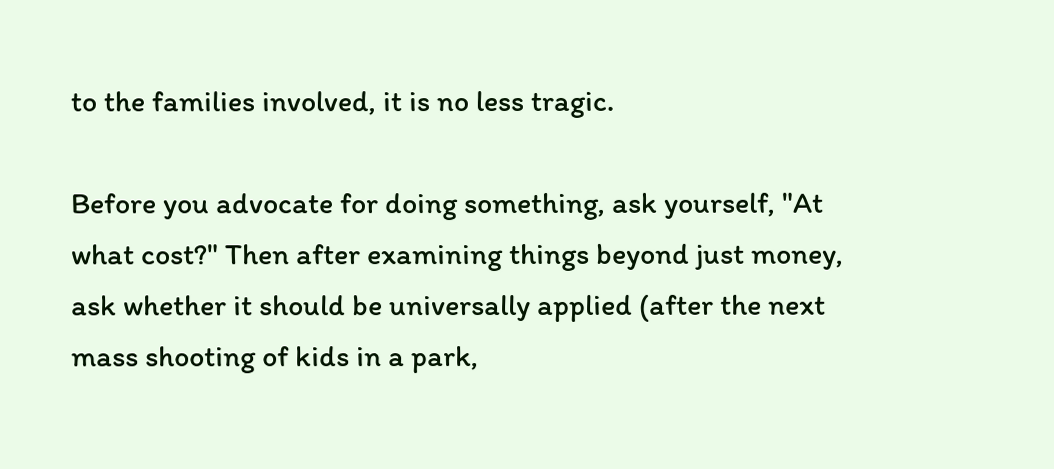to the families involved, it is no less tragic.

Before you advocate for doing something, ask yourself, "At what cost?" Then after examining things beyond just money, ask whether it should be universally applied (after the next mass shooting of kids in a park,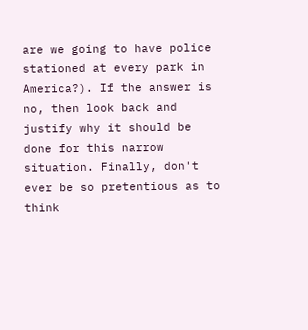are we going to have police stationed at every park in America?). If the answer is no, then look back and justify why it should be done for this narrow situation. Finally, don't ever be so pretentious as to think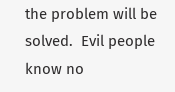the problem will be solved.  Evil people know no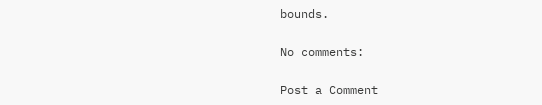bounds.

No comments:

Post a Comment